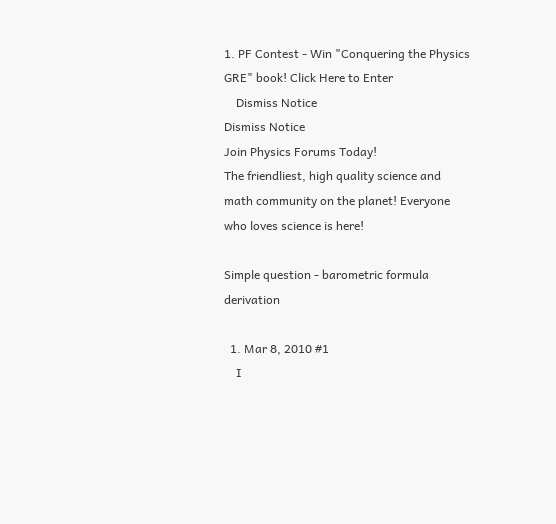1. PF Contest - Win "Conquering the Physics GRE" book! Click Here to Enter
    Dismiss Notice
Dismiss Notice
Join Physics Forums Today!
The friendliest, high quality science and math community on the planet! Everyone who loves science is here!

Simple question - barometric formula derivation

  1. Mar 8, 2010 #1
    I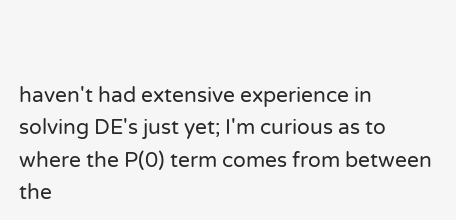haven't had extensive experience in solving DE's just yet; I'm curious as to where the P(0) term comes from between the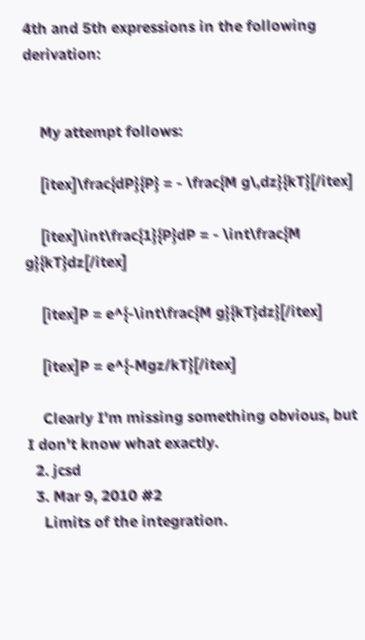4th and 5th expressions in the following derivation:


    My attempt follows:

    [itex]\frac{dP}{P} = - \frac{M g\,dz}{kT}[/itex]

    [itex]\int\frac{1}{P}dP = - \int\frac{M g}{kT}dz[/itex]

    [itex]P = e^{-\int\frac{M g}{kT}dz}[/itex]

    [itex]P = e^{-Mgz/kT}[/itex]

    Clearly I'm missing something obvious, but I don't know what exactly.
  2. jcsd
  3. Mar 9, 2010 #2
    Limits of the integration.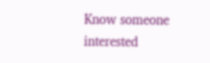Know someone interested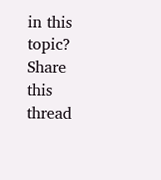in this topic? Share this thread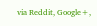via Reddit, Google+,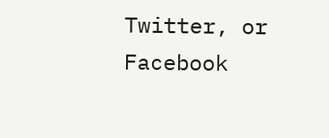Twitter, or Facebook